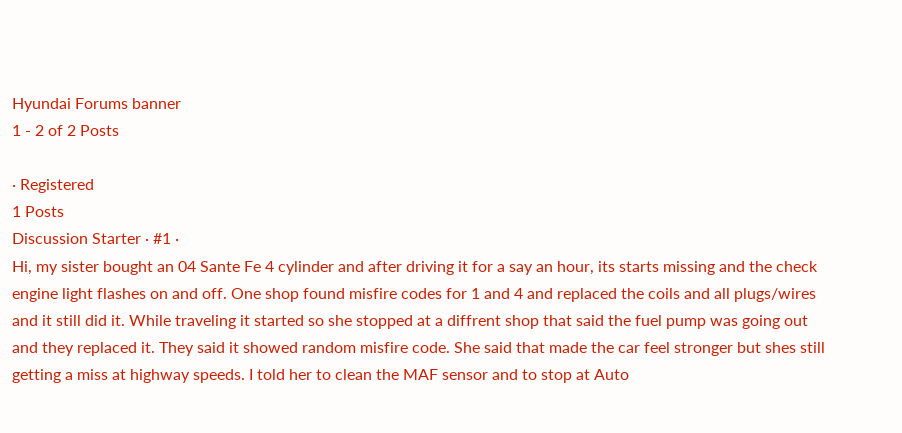Hyundai Forums banner
1 - 2 of 2 Posts

· Registered
1 Posts
Discussion Starter · #1 ·
Hi, my sister bought an 04 Sante Fe 4 cylinder and after driving it for a say an hour, its starts missing and the check engine light flashes on and off. One shop found misfire codes for 1 and 4 and replaced the coils and all plugs/wires and it still did it. While traveling it started so she stopped at a diffrent shop that said the fuel pump was going out and they replaced it. They said it showed random misfire code. She said that made the car feel stronger but shes still getting a miss at highway speeds. I told her to clean the MAF sensor and to stop at Auto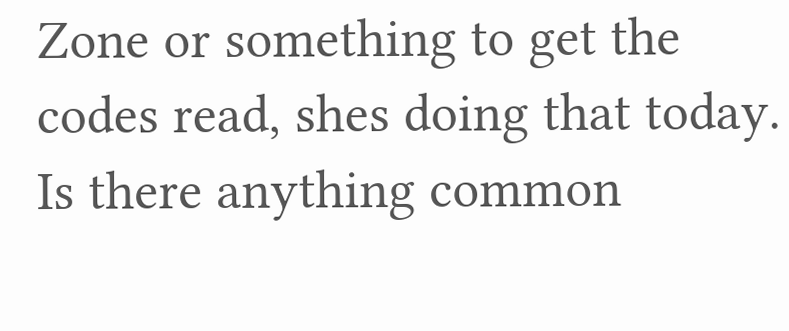Zone or something to get the codes read, shes doing that today. Is there anything common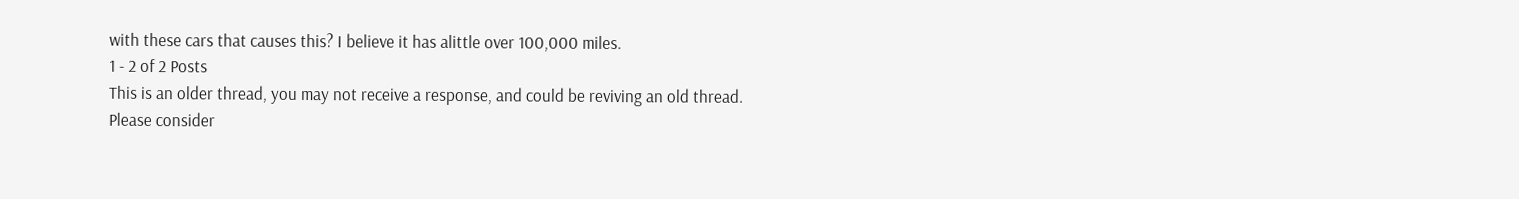with these cars that causes this? I believe it has alittle over 100,000 miles.
1 - 2 of 2 Posts
This is an older thread, you may not receive a response, and could be reviving an old thread. Please consider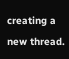creating a new thread.